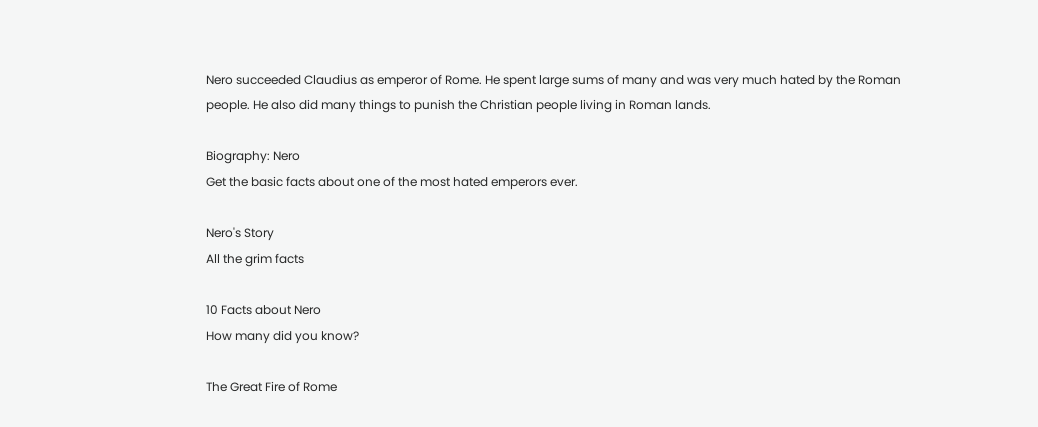Nero succeeded Claudius as emperor of Rome. He spent large sums of many and was very much hated by the Roman people. He also did many things to punish the Christian people living in Roman lands.

Biography: Nero
Get the basic facts about one of the most hated emperors ever.

Nero's Story
All the grim facts

10 Facts about Nero
How many did you know?

The Great Fire of Rome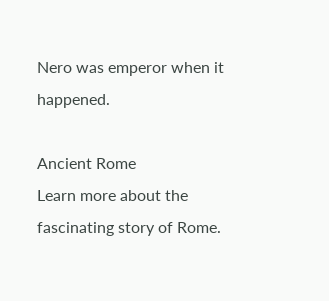Nero was emperor when it happened.

Ancient Rome
Learn more about the fascinating story of Rome.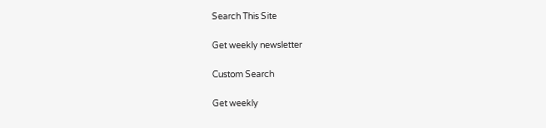Search This Site

Get weekly newsletter

Custom Search

Get weekly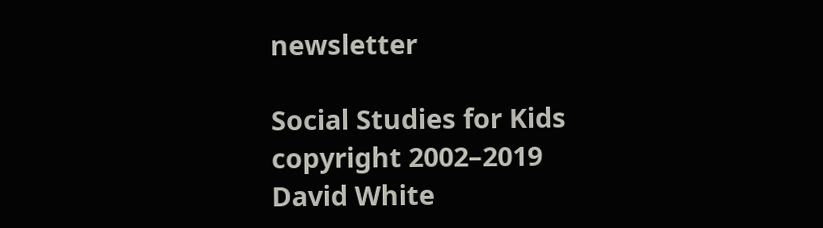newsletter

Social Studies for Kids
copyright 2002–2019
David White